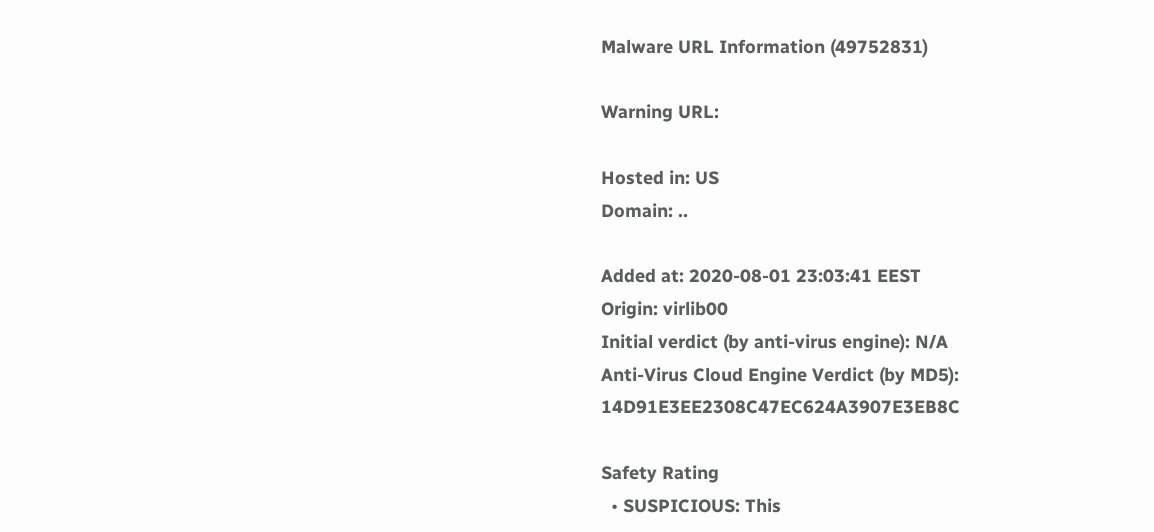Malware URL Information (49752831)

Warning URL:

Hosted in: US
Domain: ..

Added at: 2020-08-01 23:03:41 EEST
Origin: virlib00
Initial verdict (by anti-virus engine): N/A
Anti-Virus Cloud Engine Verdict (by MD5): 14D91E3EE2308C47EC624A3907E3EB8C

Safety Rating
  • SUSPICIOUS: This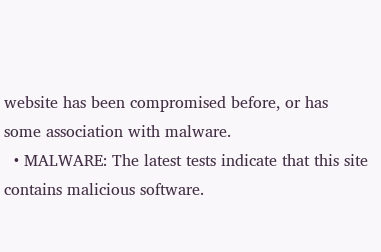website has been compromised before, or has some association with malware.
  • MALWARE: The latest tests indicate that this site contains malicious software.